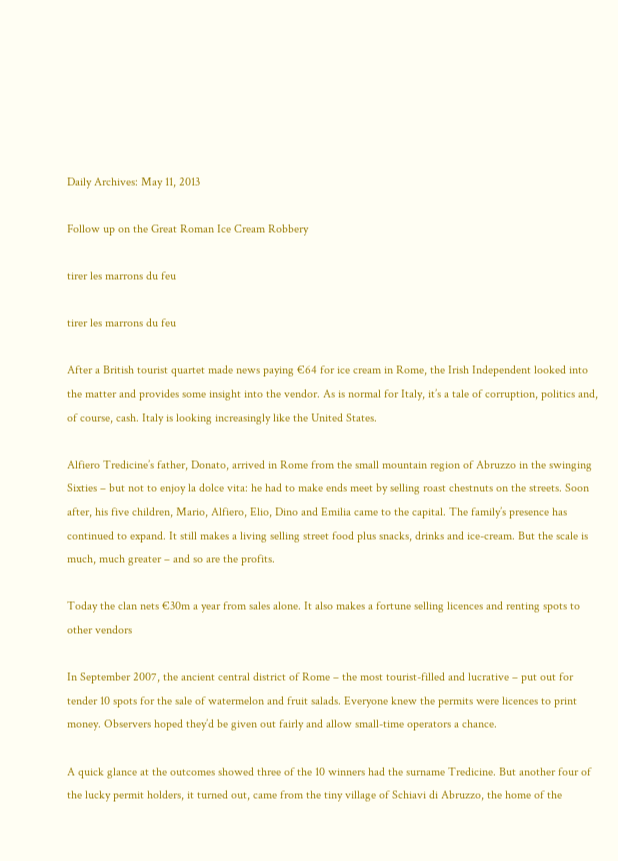Daily Archives: May 11, 2013

Follow up on the Great Roman Ice Cream Robbery

tirer les marrons du feu

tirer les marrons du feu

After a British tourist quartet made news paying €64 for ice cream in Rome, the Irish Independent looked into the matter and provides some insight into the vendor. As is normal for Italy, it’s a tale of corruption, politics and, of course, cash. Italy is looking increasingly like the United States.

Alfiero Tredicine’s father, Donato, arrived in Rome from the small mountain region of Abruzzo in the swinging Sixties – but not to enjoy la dolce vita: he had to make ends meet by selling roast chestnuts on the streets. Soon after, his five children, Mario, Alfiero, Elio, Dino and Emilia came to the capital. The family’s presence has continued to expand. It still makes a living selling street food plus snacks, drinks and ice-cream. But the scale is much, much greater – and so are the profits.

Today the clan nets €30m a year from sales alone. It also makes a fortune selling licences and renting spots to other vendors

In September 2007, the ancient central district of Rome – the most tourist-filled and lucrative – put out for tender 10 spots for the sale of watermelon and fruit salads. Everyone knew the permits were licences to print money. Observers hoped they’d be given out fairly and allow small-time operators a chance.

A quick glance at the outcomes showed three of the 10 winners had the surname Tredicine. But another four of the lucky permit holders, it turned out, came from the tiny village of Schiavi di Abruzzo, the home of the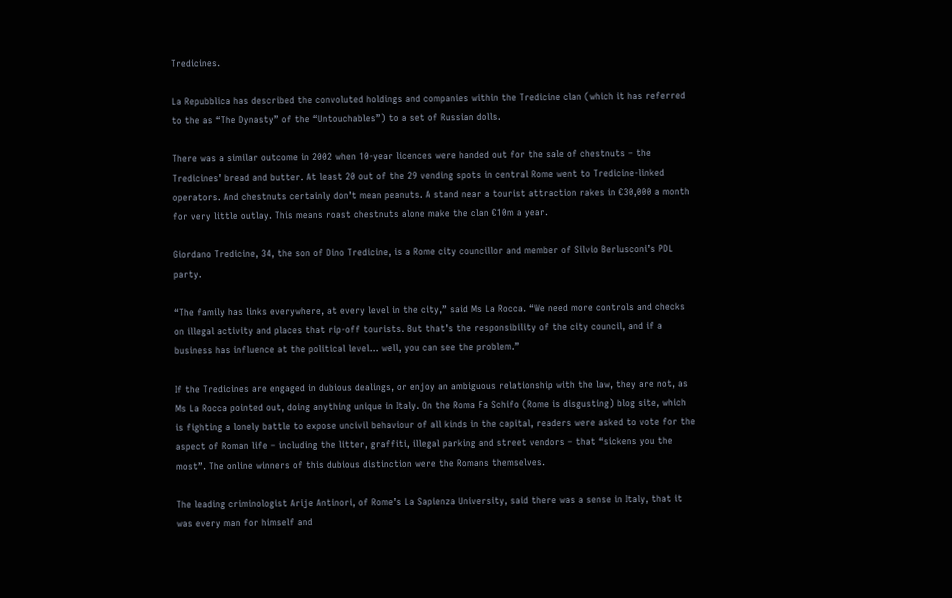Tredicines.

La Repubblica has described the convoluted holdings and companies within the Tredicine clan (which it has referred to the as “The Dynasty” of the “Untouchables”) to a set of Russian dolls.

There was a similar outcome in 2002 when 10-year licences were handed out for the sale of chestnuts – the Tredicines’ bread and butter. At least 20 out of the 29 vending spots in central Rome went to Tredicine-linked operators. And chestnuts certainly don’t mean peanuts. A stand near a tourist attraction rakes in €30,000 a month for very little outlay. This means roast chestnuts alone make the clan €10m a year.

Giordano Tredicine, 34, the son of Dino Tredicine, is a Rome city councillor and member of Silvio Berlusconi’s PDL party.

“The family has links everywhere, at every level in the city,” said Ms La Rocca. “We need more controls and checks on illegal activity and places that rip-off tourists. But that’s the responsibility of the city council, and if a business has influence at the political level… well, you can see the problem.”

If the Tredicines are engaged in dubious dealings, or enjoy an ambiguous relationship with the law, they are not, as Ms La Rocca pointed out, doing anything unique in Italy. On the Roma Fa Schifo (Rome is disgusting) blog site, which is fighting a lonely battle to expose uncivil behaviour of all kinds in the capital, readers were asked to vote for the aspect of Roman life – including the litter, graffiti, illegal parking and street vendors – that “sickens you the most”. The online winners of this dubious distinction were the Romans themselves.

The leading criminologist Arije Antinori, of Rome’s La Sapienza University, said there was a sense in Italy, that it was every man for himself and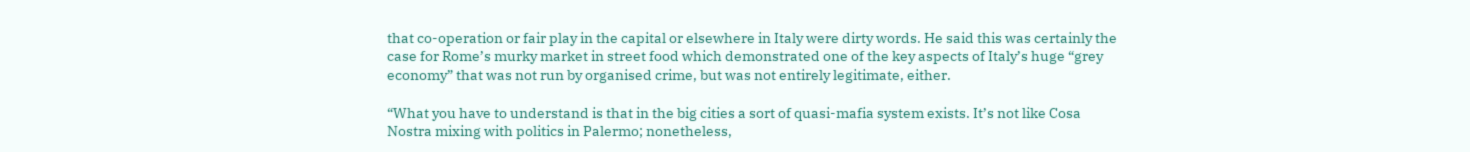that co-operation or fair play in the capital or elsewhere in Italy were dirty words. He said this was certainly the case for Rome’s murky market in street food which demonstrated one of the key aspects of Italy’s huge “grey economy” that was not run by organised crime, but was not entirely legitimate, either.

“What you have to understand is that in the big cities a sort of quasi-mafia system exists. It’s not like Cosa Nostra mixing with politics in Palermo; nonetheless,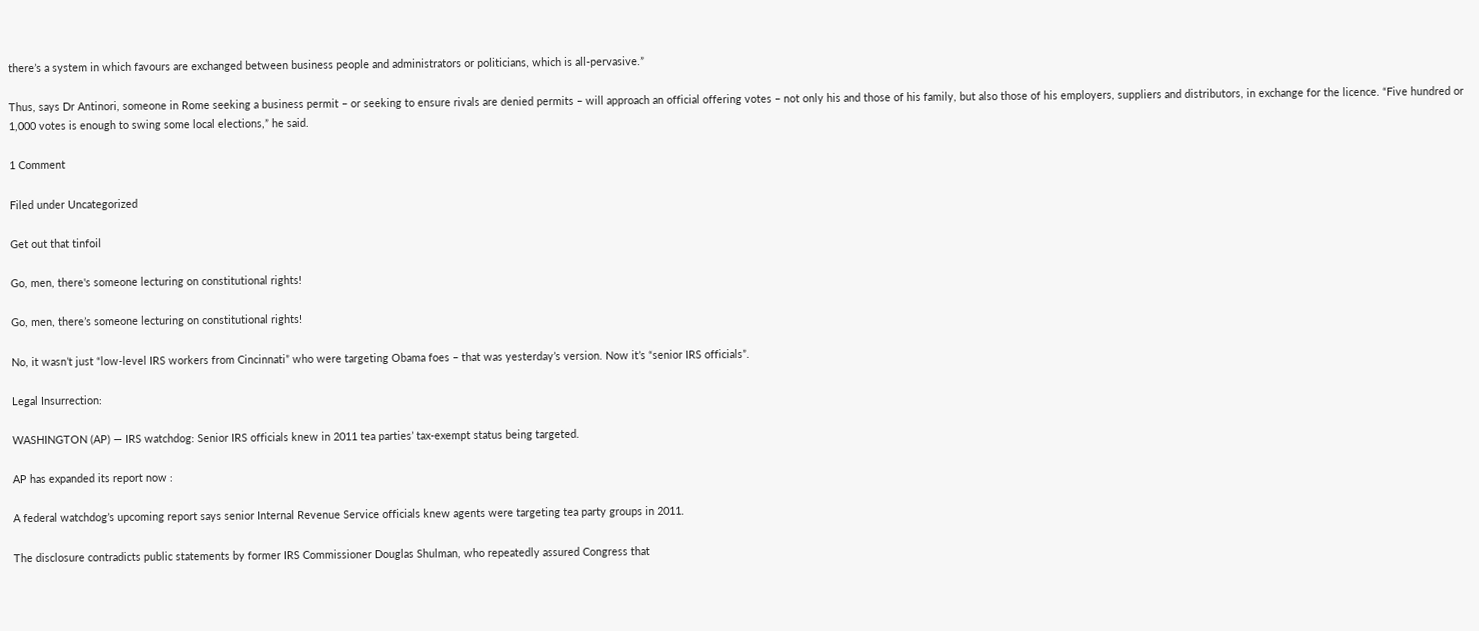there’s a system in which favours are exchanged between business people and administrators or politicians, which is all-pervasive.”

Thus, says Dr Antinori, someone in Rome seeking a business permit – or seeking to ensure rivals are denied permits – will approach an official offering votes – not only his and those of his family, but also those of his employers, suppliers and distributors, in exchange for the licence. “Five hundred or 1,000 votes is enough to swing some local elections,” he said.

1 Comment

Filed under Uncategorized

Get out that tinfoil

Go, men, there's someone lecturing on constitutional rights!

Go, men, there’s someone lecturing on constitutional rights!

No, it wasn’t just “low-level IRS workers from Cincinnati” who were targeting Obama foes – that was yesterday’s version. Now it’s “senior IRS officials”.

Legal Insurrection:

WASHINGTON (AP) — IRS watchdog: Senior IRS officials knew in 2011 tea parties’ tax-exempt status being targeted.

AP has expanded its report now :

A federal watchdog’s upcoming report says senior Internal Revenue Service officials knew agents were targeting tea party groups in 2011.

The disclosure contradicts public statements by former IRS Commissioner Douglas Shulman, who repeatedly assured Congress that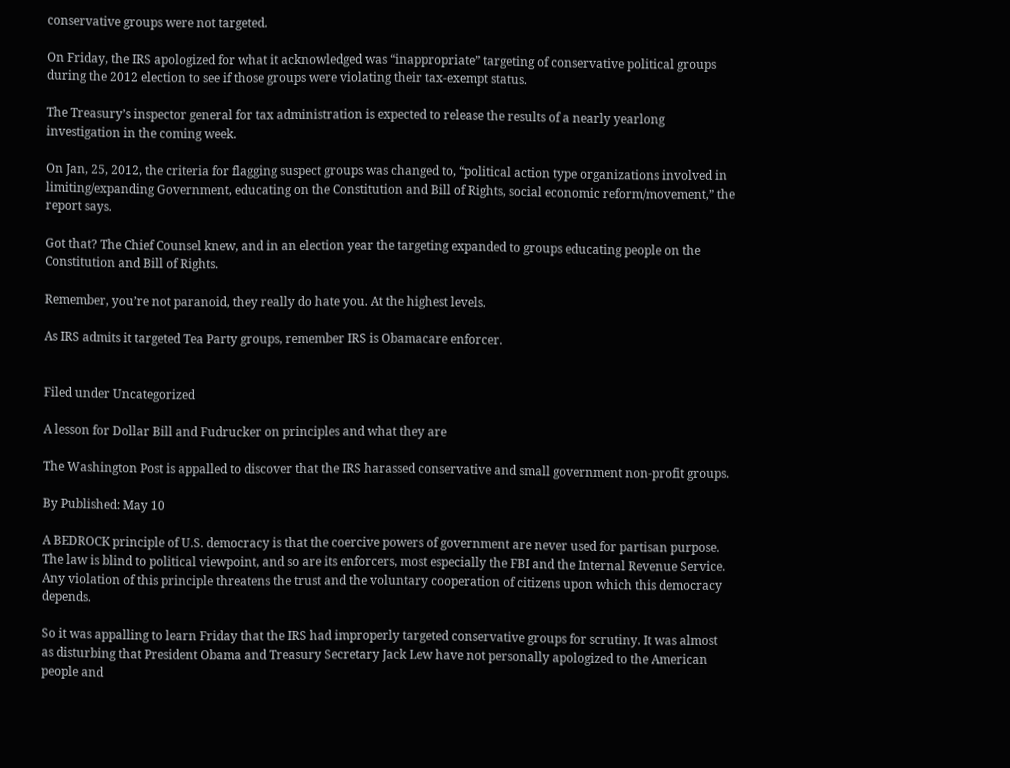conservative groups were not targeted.

On Friday, the IRS apologized for what it acknowledged was “inappropriate” targeting of conservative political groups during the 2012 election to see if those groups were violating their tax-exempt status.

The Treasury’s inspector general for tax administration is expected to release the results of a nearly yearlong investigation in the coming week.

On Jan, 25, 2012, the criteria for flagging suspect groups was changed to, “political action type organizations involved in limiting/expanding Government, educating on the Constitution and Bill of Rights, social economic reform/movement,” the report says.

Got that? The Chief Counsel knew, and in an election year the targeting expanded to groups educating people on the Constitution and Bill of Rights.

Remember, you’re not paranoid, they really do hate you. At the highest levels.

As IRS admits it targeted Tea Party groups, remember IRS is Obamacare enforcer.


Filed under Uncategorized

A lesson for Dollar Bill and Fudrucker on principles and what they are

The Washington Post is appalled to discover that the IRS harassed conservative and small government non-profit groups.

By Published: May 10

A BEDROCK principle of U.S. democracy is that the coercive powers of government are never used for partisan purpose. The law is blind to political viewpoint, and so are its enforcers, most especially the FBI and the Internal Revenue Service. Any violation of this principle threatens the trust and the voluntary cooperation of citizens upon which this democracy depends.

So it was appalling to learn Friday that the IRS had improperly targeted conservative groups for scrutiny. It was almost as disturbing that President Obama and Treasury Secretary Jack Lew have not personally apologized to the American people and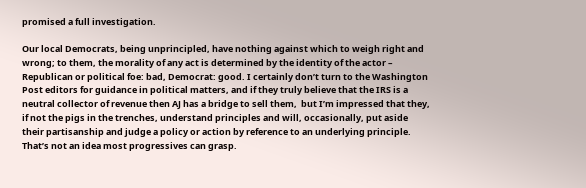promised a full investigation.

Our local Democrats, being unprincipled, have nothing against which to weigh right and wrong; to them, the morality of any act is determined by the identity of the actor – Republican or political foe: bad, Democrat: good. I certainly don’t turn to the Washington Post editors for guidance in political matters, and if they truly believe that the IRS is a neutral collector of revenue then AJ has a bridge to sell them,  but I’m impressed that they, if not the pigs in the trenches, understand principles and will, occasionally, put aside their partisanship and judge a policy or action by reference to an underlying principle. That’s not an idea most progressives can grasp.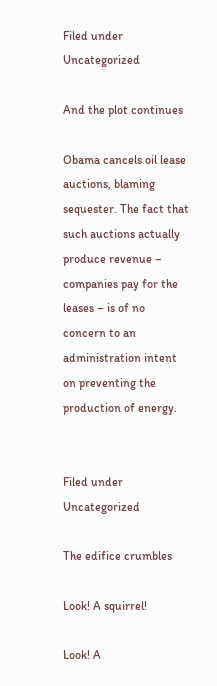Filed under Uncategorized

And the plot continues

Obama cancels oil lease auctions, blaming sequester. The fact that such auctions actually produce revenue – companies pay for the leases – is of no concern to an administration intent on preventing the production of energy.


Filed under Uncategorized

The edifice crumbles

Look! A squirrel!

Look! A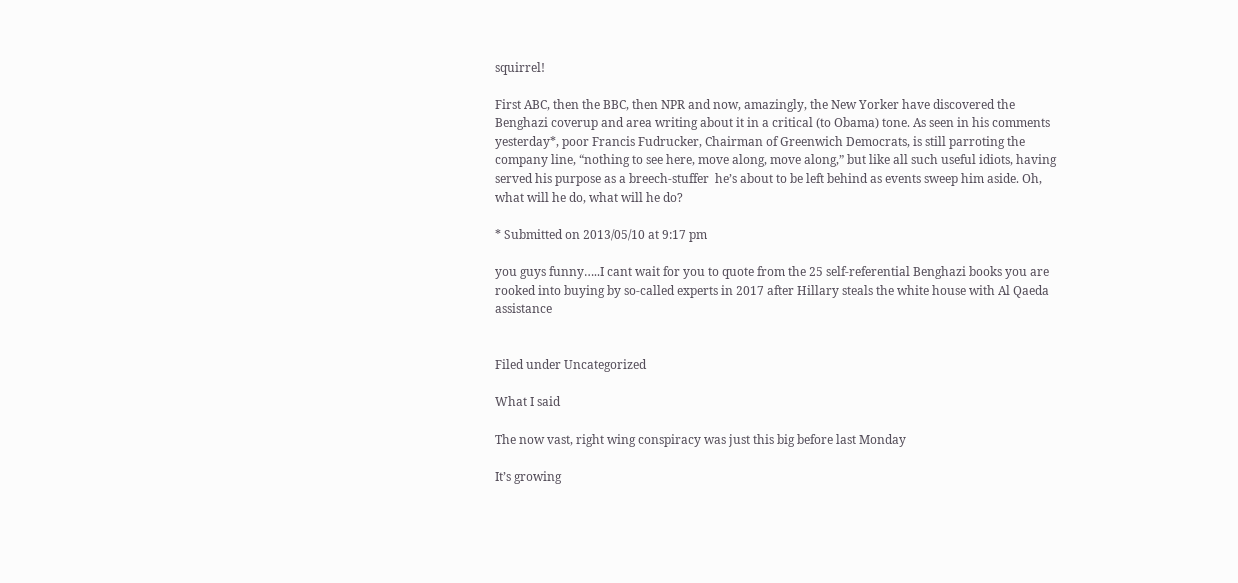squirrel!

First ABC, then the BBC, then NPR and now, amazingly, the New Yorker have discovered the Benghazi coverup and area writing about it in a critical (to Obama) tone. As seen in his comments yesterday*, poor Francis Fudrucker, Chairman of Greenwich Democrats, is still parroting the company line, “nothing to see here, move along, move along,” but like all such useful idiots, having served his purpose as a breech-stuffer  he’s about to be left behind as events sweep him aside. Oh, what will he do, what will he do?

* Submitted on 2013/05/10 at 9:17 pm

you guys funny…..I cant wait for you to quote from the 25 self-referential Benghazi books you are rooked into buying by so-called experts in 2017 after Hillary steals the white house with Al Qaeda assistance


Filed under Uncategorized

What I said

The now vast, right wing conspiracy was just this big before last Monday

It’s growing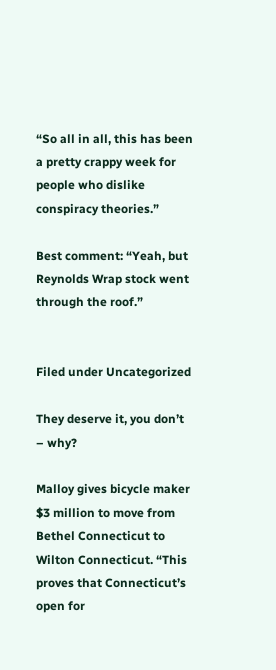“So all in all, this has been a pretty crappy week for people who dislike conspiracy theories.”

Best comment: “Yeah, but Reynolds Wrap stock went through the roof.”


Filed under Uncategorized

They deserve it, you don’t – why?

Malloy gives bicycle maker $3 million to move from Bethel Connecticut to Wilton Connecticut. “This proves that Connecticut’s open for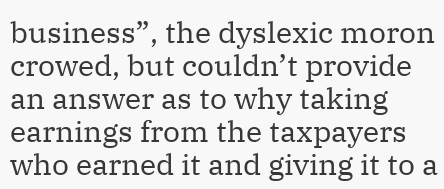business”, the dyslexic moron crowed, but couldn’t provide an answer as to why taking earnings from the taxpayers who earned it and giving it to a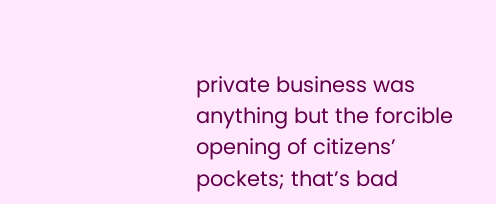private business was anything but the forcible opening of citizens’ pockets; that’s bad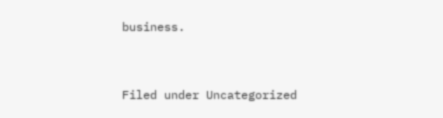business.


Filed under Uncategorized